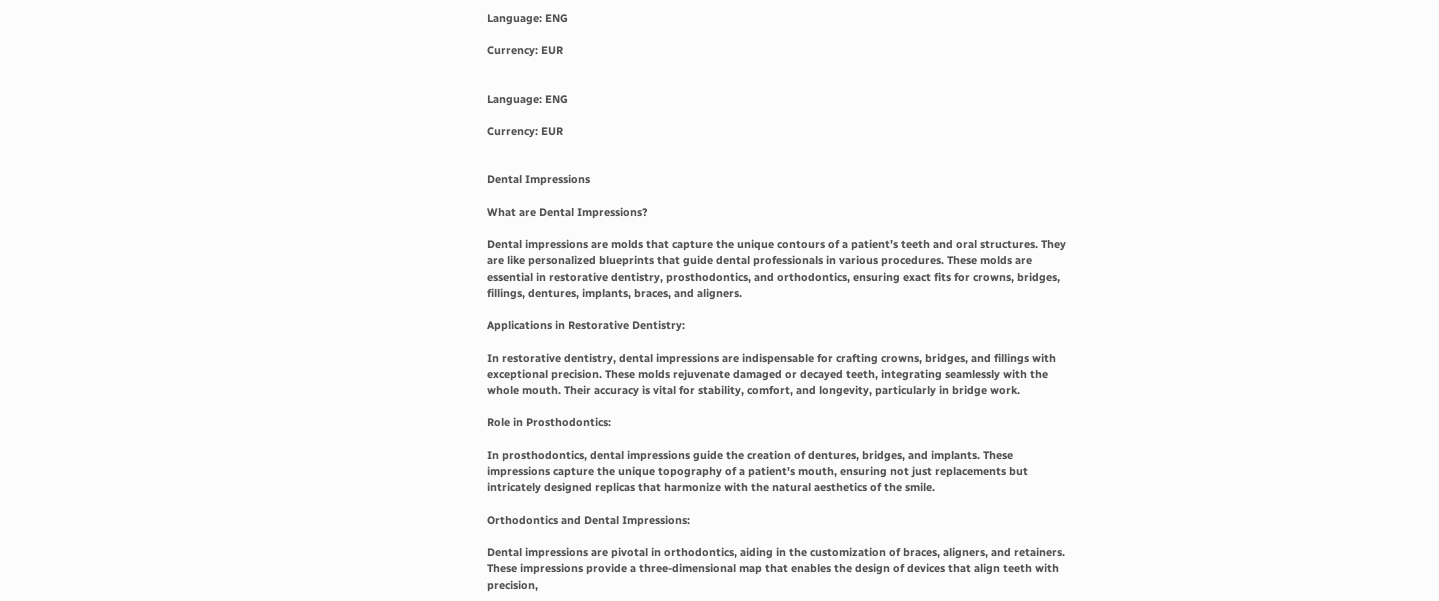Language: ENG

Currency: EUR


Language: ENG

Currency: EUR


Dental Impressions

What are Dental Impressions?

Dental impressions are molds that capture the unique contours of a patient’s teeth and oral structures. They are like personalized blueprints that guide dental professionals in various procedures. These molds are essential in restorative dentistry, prosthodontics, and orthodontics, ensuring exact fits for crowns, bridges, fillings, dentures, implants, braces, and aligners.

Applications in Restorative Dentistry:

In restorative dentistry, dental impressions are indispensable for crafting crowns, bridges, and fillings with exceptional precision. These molds rejuvenate damaged or decayed teeth, integrating seamlessly with the whole mouth. Their accuracy is vital for stability, comfort, and longevity, particularly in bridge work.

Role in Prosthodontics:

In prosthodontics, dental impressions guide the creation of dentures, bridges, and implants. These impressions capture the unique topography of a patient's mouth, ensuring not just replacements but intricately designed replicas that harmonize with the natural aesthetics of the smile.

Orthodontics and Dental Impressions:

Dental impressions are pivotal in orthodontics, aiding in the customization of braces, aligners, and retainers. These impressions provide a three-dimensional map that enables the design of devices that align teeth with precision,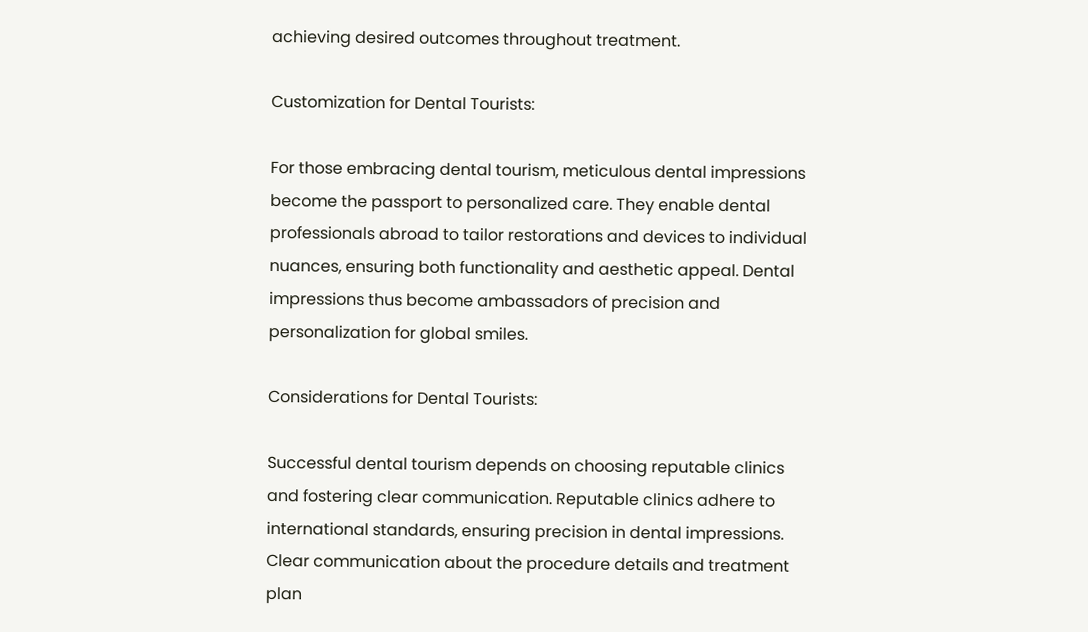achieving desired outcomes throughout treatment.

Customization for Dental Tourists:

For those embracing dental tourism, meticulous dental impressions become the passport to personalized care. They enable dental professionals abroad to tailor restorations and devices to individual nuances, ensuring both functionality and aesthetic appeal. Dental impressions thus become ambassadors of precision and personalization for global smiles.

Considerations for Dental Tourists:

Successful dental tourism depends on choosing reputable clinics and fostering clear communication. Reputable clinics adhere to international standards, ensuring precision in dental impressions. Clear communication about the procedure details and treatment plan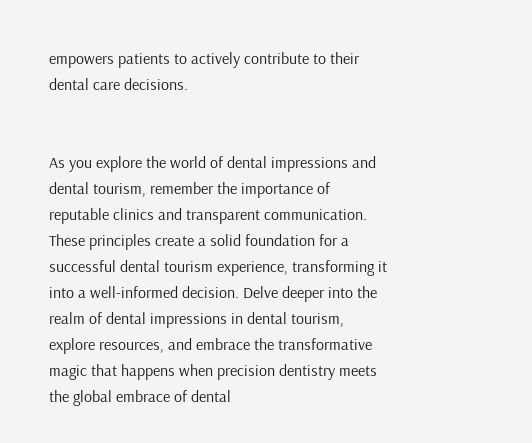empowers patients to actively contribute to their dental care decisions.


As you explore the world of dental impressions and dental tourism, remember the importance of reputable clinics and transparent communication. These principles create a solid foundation for a successful dental tourism experience, transforming it into a well-informed decision. Delve deeper into the realm of dental impressions in dental tourism, explore resources, and embrace the transformative magic that happens when precision dentistry meets the global embrace of dental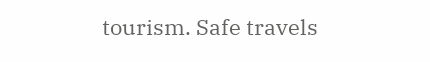tourism. Safe travels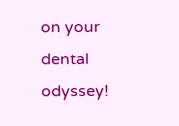on your dental odyssey!